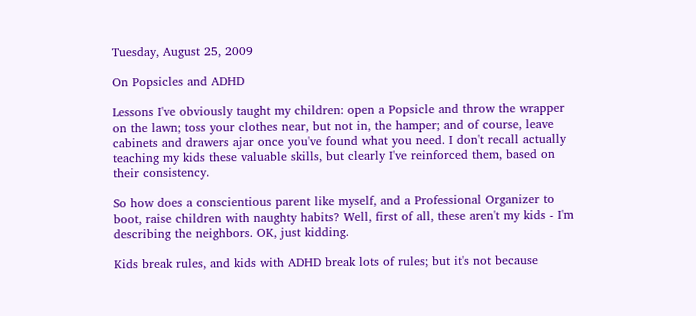Tuesday, August 25, 2009

On Popsicles and ADHD

Lessons I've obviously taught my children: open a Popsicle and throw the wrapper on the lawn; toss your clothes near, but not in, the hamper; and of course, leave cabinets and drawers ajar once you've found what you need. I don't recall actually teaching my kids these valuable skills, but clearly I've reinforced them, based on their consistency.

So how does a conscientious parent like myself, and a Professional Organizer to boot, raise children with naughty habits? Well, first of all, these aren't my kids - I'm describing the neighbors. OK, just kidding.

Kids break rules, and kids with ADHD break lots of rules; but it's not because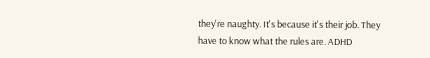they're naughty. It's because it's their job. They have to know what the rules are. ADHD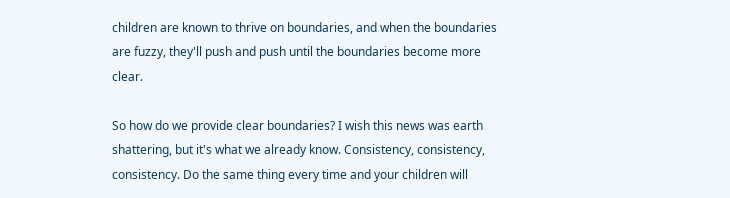children are known to thrive on boundaries, and when the boundaries are fuzzy, they'll push and push until the boundaries become more clear.

So how do we provide clear boundaries? I wish this news was earth shattering, but it's what we already know. Consistency, consistency, consistency. Do the same thing every time and your children will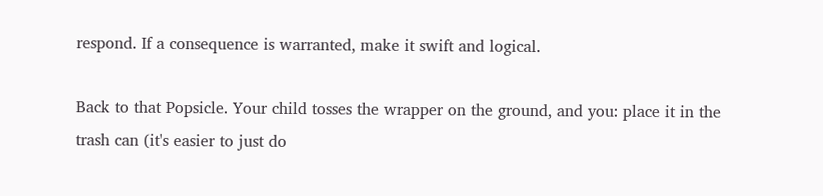respond. If a consequence is warranted, make it swift and logical.

Back to that Popsicle. Your child tosses the wrapper on the ground, and you: place it in the trash can (it's easier to just do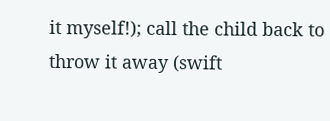it myself!); call the child back to throw it away (swift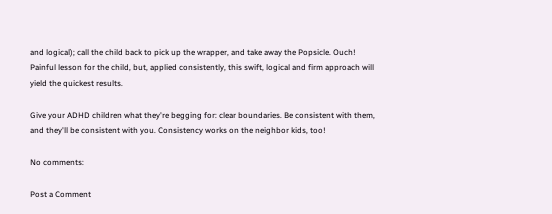and logical); call the child back to pick up the wrapper, and take away the Popsicle. Ouch! Painful lesson for the child, but, applied consistently, this swift, logical and firm approach will yield the quickest results.

Give your ADHD children what they're begging for: clear boundaries. Be consistent with them, and they'll be consistent with you. Consistency works on the neighbor kids, too!

No comments:

Post a Comment